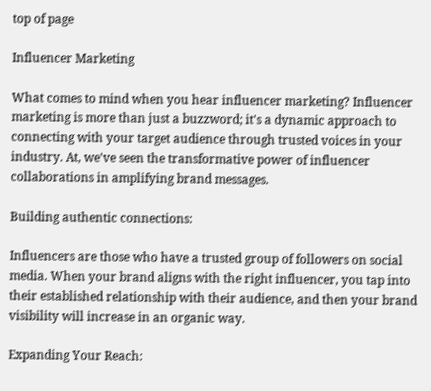top of page

Influencer Marketing

What comes to mind when you hear influencer marketing? Influencer marketing is more than just a buzzword; it's a dynamic approach to connecting with your target audience through trusted voices in your industry. At, we've seen the transformative power of influencer collaborations in amplifying brand messages.

Building authentic connections:

Influencers are those who have a trusted group of followers on social media. When your brand aligns with the right influencer, you tap into their established relationship with their audience, and then your brand visibility will increase in an organic way.

Expanding Your Reach: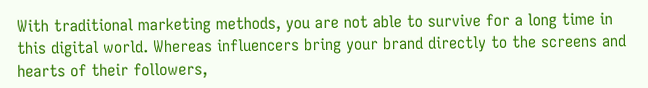With traditional marketing methods, you are not able to survive for a long time in this digital world. Whereas influencers bring your brand directly to the screens and hearts of their followers,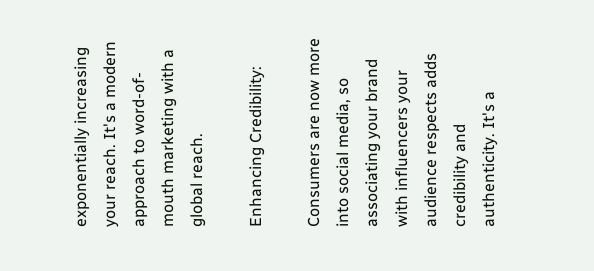exponentially increasing your reach. It's a modern approach to word-of-mouth marketing with a global reach.

Enhancing Credibility:

Consumers are now more into social media, so associating your brand with influencers your audience respects adds credibility and authenticity. It's a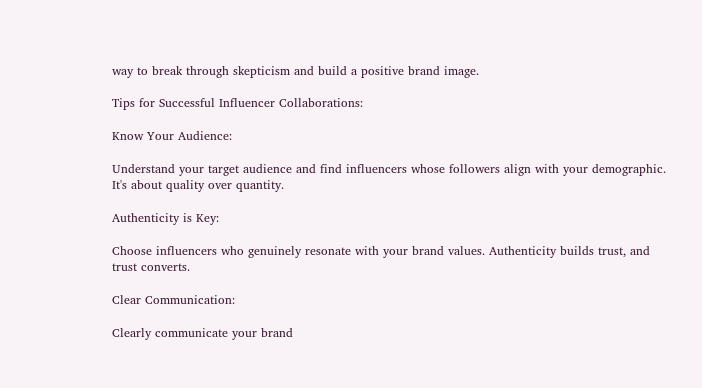way to break through skepticism and build a positive brand image.

Tips for Successful Influencer Collaborations:

Know Your Audience:

Understand your target audience and find influencers whose followers align with your demographic. It's about quality over quantity.

Authenticity is Key:

Choose influencers who genuinely resonate with your brand values. Authenticity builds trust, and trust converts.

Clear Communication:

Clearly communicate your brand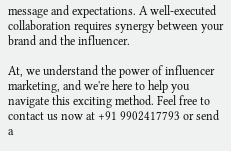message and expectations. A well-executed collaboration requires synergy between your brand and the influencer.

At, we understand the power of influencer marketing, and we're here to help you navigate this exciting method. Feel free to contact us now at +91 9902417793 or send a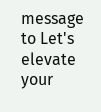message to Let's elevate your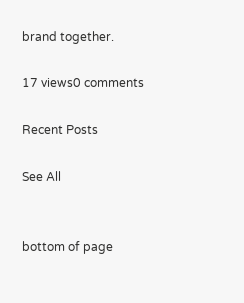brand together.

17 views0 comments

Recent Posts

See All


bottom of page